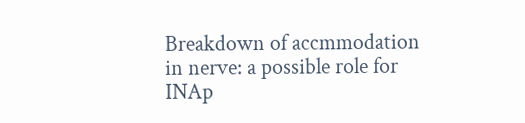Breakdown of accmmodation in nerve: a possible role for INAp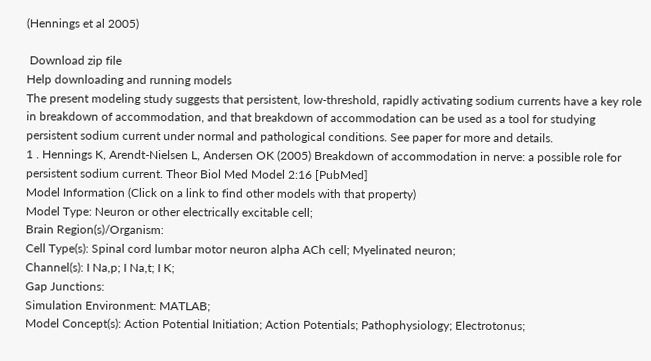(Hennings et al 2005)

 Download zip file
Help downloading and running models
The present modeling study suggests that persistent, low-threshold, rapidly activating sodium currents have a key role in breakdown of accommodation, and that breakdown of accommodation can be used as a tool for studying persistent sodium current under normal and pathological conditions. See paper for more and details.
1 . Hennings K, Arendt-Nielsen L, Andersen OK (2005) Breakdown of accommodation in nerve: a possible role for persistent sodium current. Theor Biol Med Model 2:16 [PubMed]
Model Information (Click on a link to find other models with that property)
Model Type: Neuron or other electrically excitable cell;
Brain Region(s)/Organism:
Cell Type(s): Spinal cord lumbar motor neuron alpha ACh cell; Myelinated neuron;
Channel(s): I Na,p; I Na,t; I K;
Gap Junctions:
Simulation Environment: MATLAB;
Model Concept(s): Action Potential Initiation; Action Potentials; Pathophysiology; Electrotonus;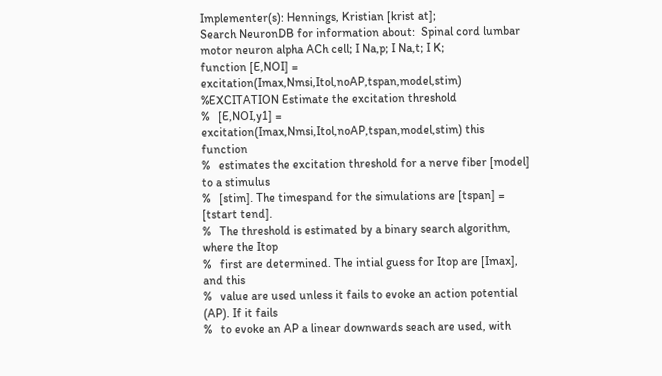Implementer(s): Hennings, Kristian [krist at];
Search NeuronDB for information about:  Spinal cord lumbar motor neuron alpha ACh cell; I Na,p; I Na,t; I K;
function [E,NOI] = excitation(Imax,Nmsi,Itol,noAP,tspan,model,stim)
%EXCITATION Estimate the excitation threshold
%   [E,NOI,y1] = excitation(Imax,Nmsi,Itol,noAP,tspan,model,stim) this function
%   estimates the excitation threshold for a nerve fiber [model] to a stimulus
%   [stim]. The timespand for the simulations are [tspan] = [tstart tend].
%   The threshold is estimated by a binary search algorithm, where the Itop
%   first are determined. The intial guess for Itop are [Imax], and this
%   value are used unless it fails to evoke an action potential (AP). If it fails
%   to evoke an AP a linear downwards seach are used, with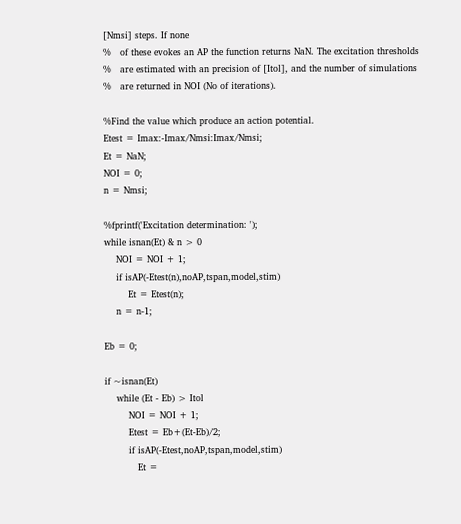[Nmsi] steps. If none
%   of these evokes an AP the function returns NaN. The excitation thresholds
%   are estimated with an precision of [Itol], and the number of simulations
%   are returned in NOI (No of iterations).

%Find the value which produce an action potential.
Etest = Imax:-Imax/Nmsi:Imax/Nmsi;
Et = NaN;
NOI = 0;
n = Nmsi;

%fprintf('Excitation determination: ');
while isnan(Et) & n > 0
    NOI = NOI + 1;
    if isAP(-Etest(n),noAP,tspan,model,stim)
        Et = Etest(n);
    n = n-1;

Eb = 0;

if ~isnan(Et)
    while (Et - Eb) > Itol
        NOI = NOI + 1;
        Etest = Eb+(Et-Eb)/2;
        if isAP(-Etest,noAP,tspan,model,stim)
           Et =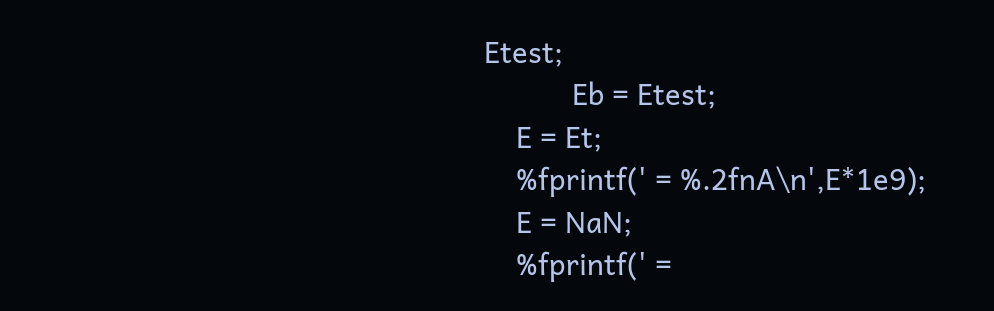Etest;
           Eb = Etest;
    E = Et;
    %fprintf(' = %.2fnA\n',E*1e9);
    E = NaN;
    %fprintf(' =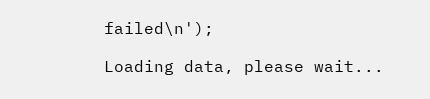failed\n');

Loading data, please wait...